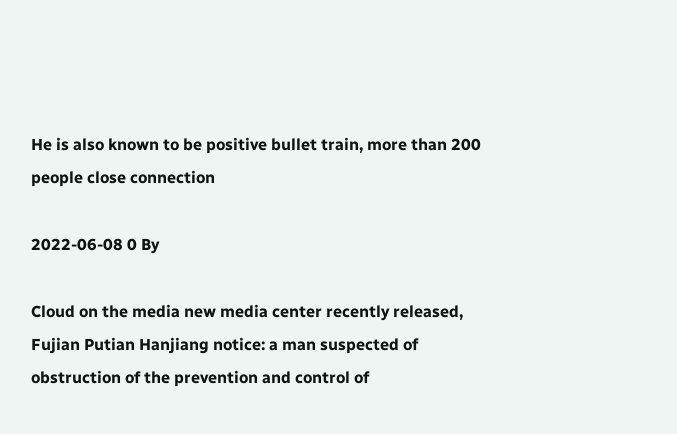He is also known to be positive bullet train, more than 200 people close connection

2022-06-08 0 By

Cloud on the media new media center recently released, Fujian Putian Hanjiang notice: a man suspected of obstruction of the prevention and control of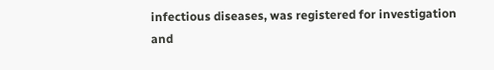infectious diseases, was registered for investigation and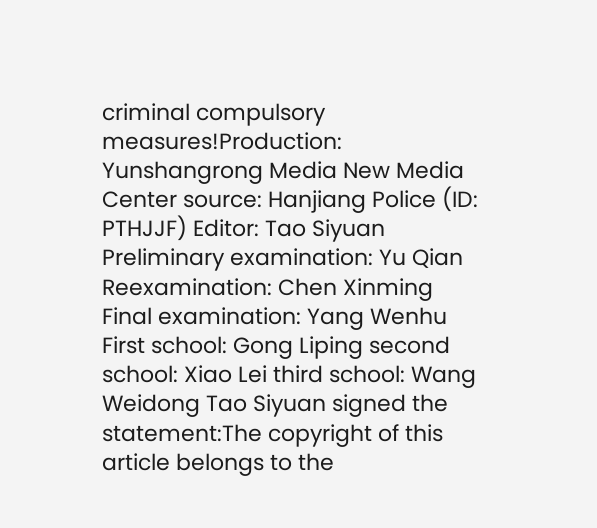criminal compulsory measures!Production: Yunshangrong Media New Media Center source: Hanjiang Police (ID: PTHJJF) Editor: Tao Siyuan Preliminary examination: Yu Qian Reexamination: Chen Xinming Final examination: Yang Wenhu First school: Gong Liping second school: Xiao Lei third school: Wang Weidong Tao Siyuan signed the statement:The copyright of this article belongs to the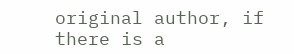original author, if there is a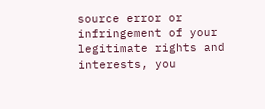source error or infringement of your legitimate rights and interests, you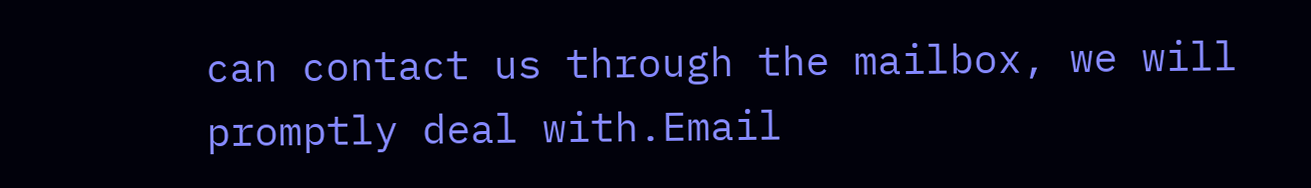can contact us through the mailbox, we will promptly deal with.Email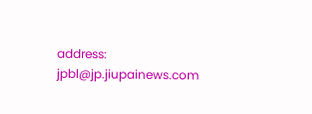address: jpbl@jp.jiupainews.com